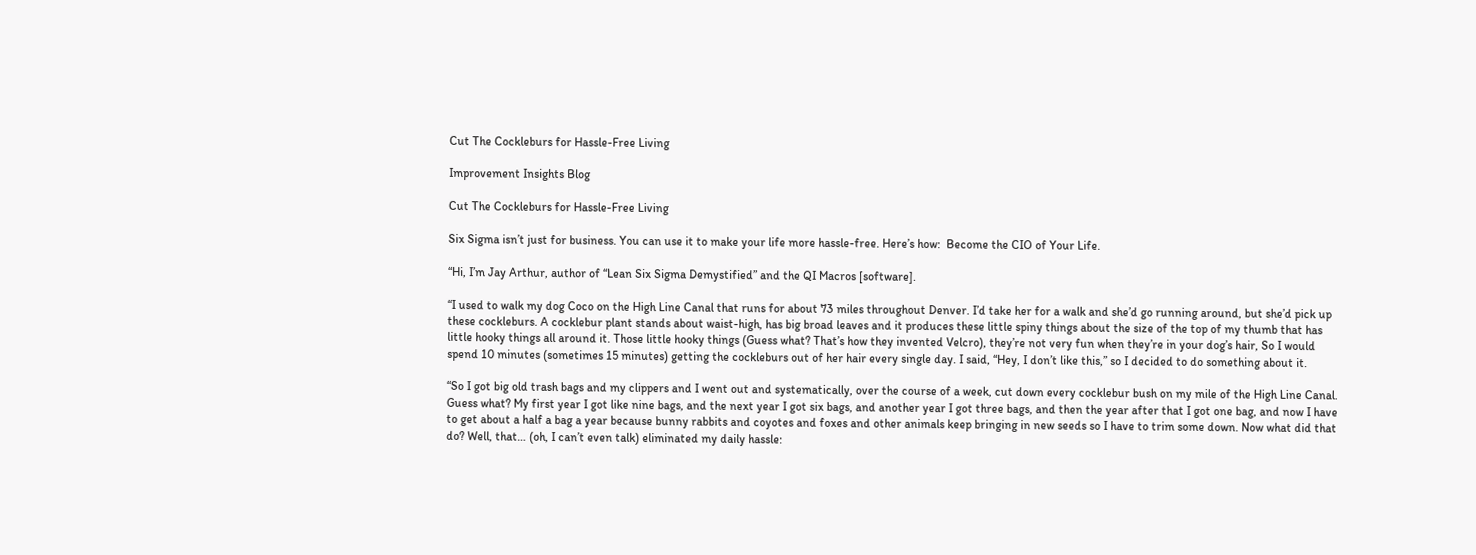Cut The Cockleburs for Hassle-Free Living

Improvement Insights Blog

Cut The Cockleburs for Hassle-Free Living

Six Sigma isn’t just for business. You can use it to make your life more hassle-free. Here’s how:  Become the CIO of Your Life.

“Hi, I’m Jay Arthur, author of “Lean Six Sigma Demystified” and the QI Macros [software].

“I used to walk my dog Coco on the High Line Canal that runs for about 73 miles throughout Denver. I’d take her for a walk and she’d go running around, but she’d pick up these cockleburs. A cocklebur plant stands about waist-high, has big broad leaves and it produces these little spiny things about the size of the top of my thumb that has little hooky things all around it. Those little hooky things (Guess what? That’s how they invented Velcro), they’re not very fun when they’re in your dog’s hair, So I would spend 10 minutes (sometimes 15 minutes) getting the cockleburs out of her hair every single day. I said, “Hey, I don’t like this,” so I decided to do something about it.

“So I got big old trash bags and my clippers and I went out and systematically, over the course of a week, cut down every cocklebur bush on my mile of the High Line Canal. Guess what? My first year I got like nine bags, and the next year I got six bags, and another year I got three bags, and then the year after that I got one bag, and now I have to get about a half a bag a year because bunny rabbits and coyotes and foxes and other animals keep bringing in new seeds so I have to trim some down. Now what did that do? Well, that… (oh, I can’t even talk) eliminated my daily hassle: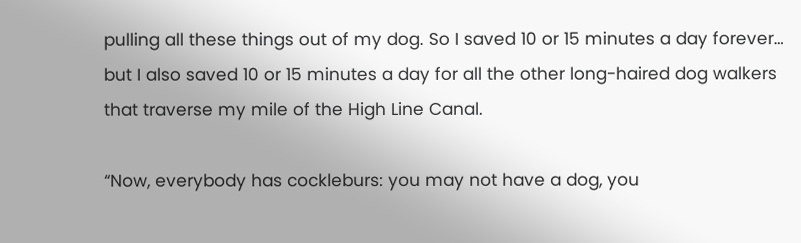pulling all these things out of my dog. So I saved 10 or 15 minutes a day forever… but I also saved 10 or 15 minutes a day for all the other long-haired dog walkers that traverse my mile of the High Line Canal.

“Now, everybody has cockleburs: you may not have a dog, you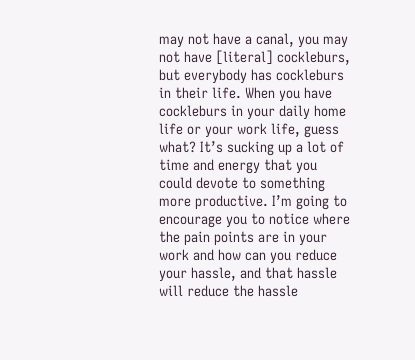may not have a canal, you may not have [literal] cockleburs, but everybody has cockleburs in their life. When you have cockleburs in your daily home life or your work life, guess what? It’s sucking up a lot of time and energy that you could devote to something more productive. I’m going to encourage you to notice where the pain points are in your work and how can you reduce your hassle, and that hassle will reduce the hassle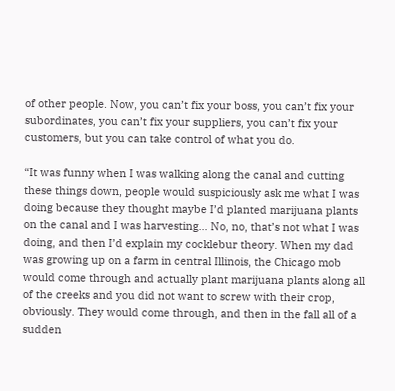of other people. Now, you can’t fix your boss, you can’t fix your subordinates, you can’t fix your suppliers, you can’t fix your customers, but you can take control of what you do.

“It was funny when I was walking along the canal and cutting these things down, people would suspiciously ask me what I was doing because they thought maybe I’d planted marijuana plants on the canal and I was harvesting… No, no, that’s not what I was doing, and then I’d explain my cocklebur theory. When my dad was growing up on a farm in central Illinois, the Chicago mob would come through and actually plant marijuana plants along all of the creeks and you did not want to screw with their crop, obviously. They would come through, and then in the fall all of a sudden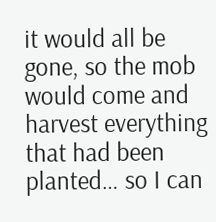it would all be gone, so the mob would come and harvest everything that had been planted… so I can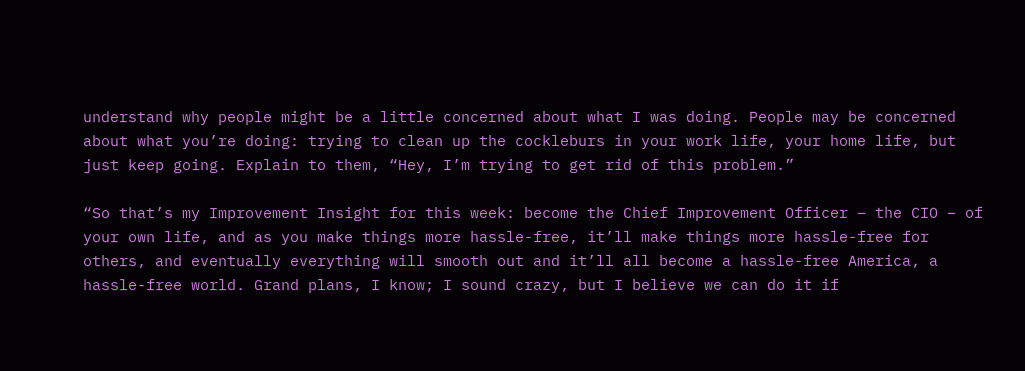understand why people might be a little concerned about what I was doing. People may be concerned about what you’re doing: trying to clean up the cockleburs in your work life, your home life, but just keep going. Explain to them, “Hey, I’m trying to get rid of this problem.”

“So that’s my Improvement Insight for this week: become the Chief Improvement Officer – the CIO – of your own life, and as you make things more hassle-free, it’ll make things more hassle-free for others, and eventually everything will smooth out and it’ll all become a hassle-free America, a hassle-free world. Grand plans, I know; I sound crazy, but I believe we can do it if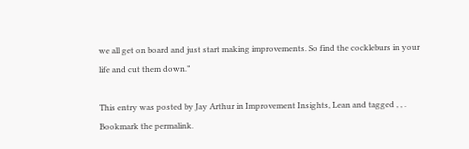we all get on board and just start making improvements. So find the cockleburs in your life and cut them down.”

This entry was posted by Jay Arthur in Improvement Insights, Lean and tagged , , . Bookmark the permalink.